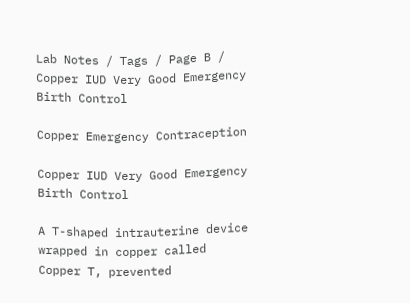Lab Notes / Tags / Page B / Copper IUD Very Good Emergency Birth Control

Copper Emergency Contraception

Copper IUD Very Good Emergency Birth Control

A T-shaped intrauterine device wrapped in copper called Copper T, prevented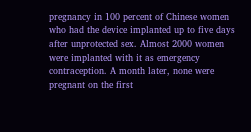pregnancy in 100 percent of Chinese women who had the device implanted up to five days after unprotected sex. Almost 2000 women were implanted with it as emergency contraception. A month later, none were pregnant on the first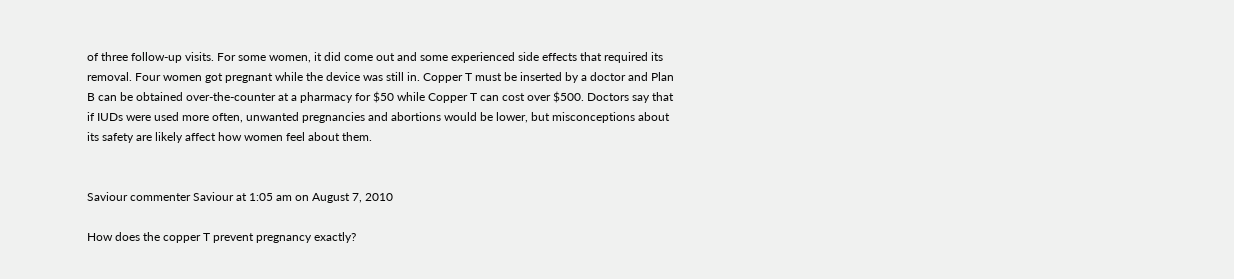of three follow-up visits. For some women, it did come out and some experienced side effects that required its removal. Four women got pregnant while the device was still in. Copper T must be inserted by a doctor and Plan B can be obtained over-the-counter at a pharmacy for $50 while Copper T can cost over $500. Doctors say that if IUDs were used more often, unwanted pregnancies and abortions would be lower, but misconceptions about its safety are likely affect how women feel about them.


Saviour commenter Saviour at 1:05 am on August 7, 2010

How does the copper T prevent pregnancy exactly?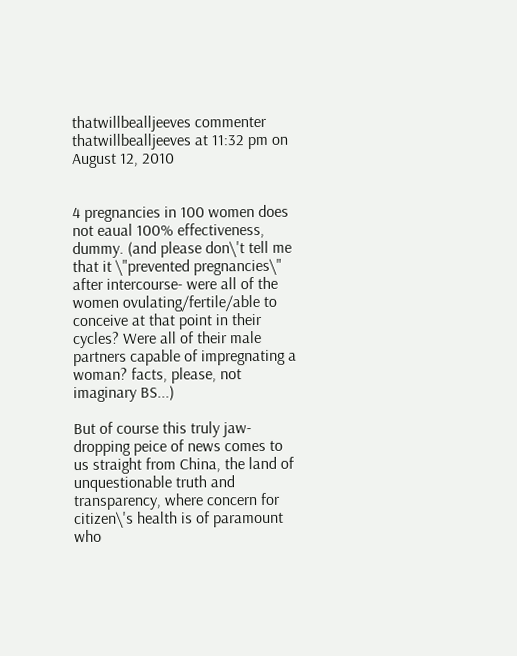thatwillbealljeeves commenter thatwillbealljeeves at 11:32 pm on August 12, 2010


4 pregnancies in 100 women does not eaual 100% effectiveness, dummy. (and please don\'t tell me that it \"prevented pregnancies\" after intercourse- were all of the women ovulating/fertile/able to conceive at that point in their cycles? Were all of their male partners capable of impregnating a woman? facts, please, not imaginary BS...)

But of course this truly jaw-dropping peice of news comes to us straight from China, the land of unquestionable truth and transparency, where concern for citizen\'s health is of paramount who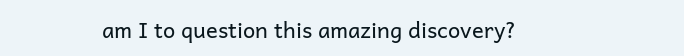am I to question this amazing discovery?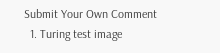Submit Your Own Comment
  1. Turing test image